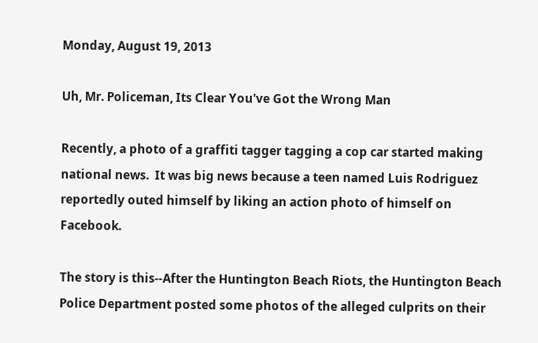Monday, August 19, 2013

Uh, Mr. Policeman, Its Clear You've Got the Wrong Man

Recently, a photo of a graffiti tagger tagging a cop car started making national news.  It was big news because a teen named Luis Rodriguez reportedly outed himself by liking an action photo of himself on Facebook.

The story is this--After the Huntington Beach Riots, the Huntington Beach Police Department posted some photos of the alleged culprits on their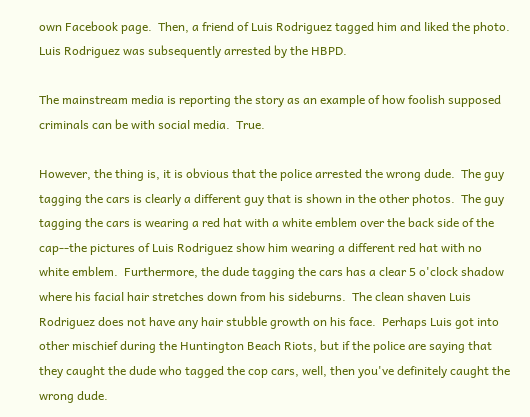own Facebook page.  Then, a friend of Luis Rodriguez tagged him and liked the photo.  Luis Rodriguez was subsequently arrested by the HBPD.

The mainstream media is reporting the story as an example of how foolish supposed criminals can be with social media.  True.

However, the thing is, it is obvious that the police arrested the wrong dude.  The guy tagging the cars is clearly a different guy that is shown in the other photos.  The guy tagging the cars is wearing a red hat with a white emblem over the back side of the cap--the pictures of Luis Rodriguez show him wearing a different red hat with no white emblem.  Furthermore, the dude tagging the cars has a clear 5 o'clock shadow where his facial hair stretches down from his sideburns.  The clean shaven Luis Rodriguez does not have any hair stubble growth on his face.  Perhaps Luis got into other mischief during the Huntington Beach Riots, but if the police are saying that they caught the dude who tagged the cop cars, well, then you've definitely caught the wrong dude.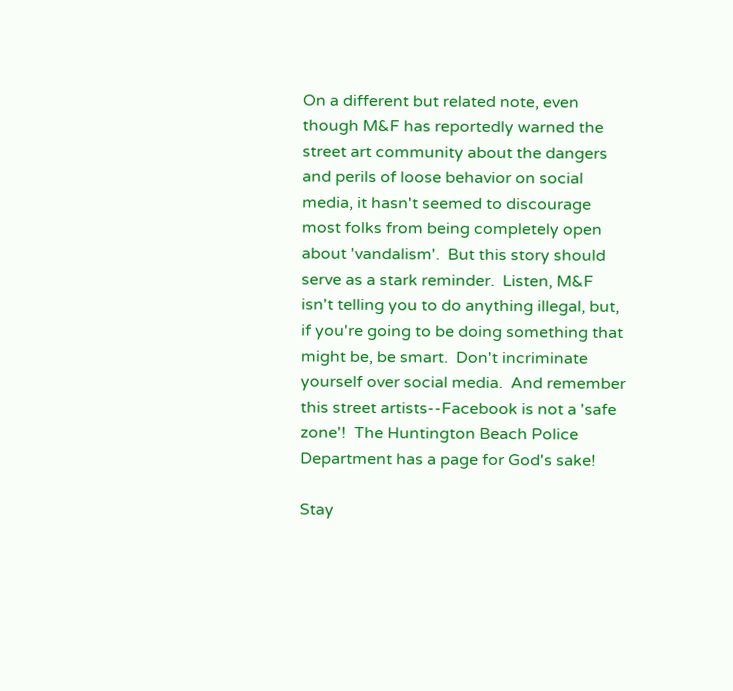On a different but related note, even though M&F has reportedly warned the street art community about the dangers and perils of loose behavior on social media, it hasn't seemed to discourage most folks from being completely open about 'vandalism'.  But this story should serve as a stark reminder.  Listen, M&F isn't telling you to do anything illegal, but, if you're going to be doing something that might be, be smart.  Don't incriminate yourself over social media.  And remember this street artists--Facebook is not a 'safe zone'!  The Huntington Beach Police Department has a page for God's sake!

Stay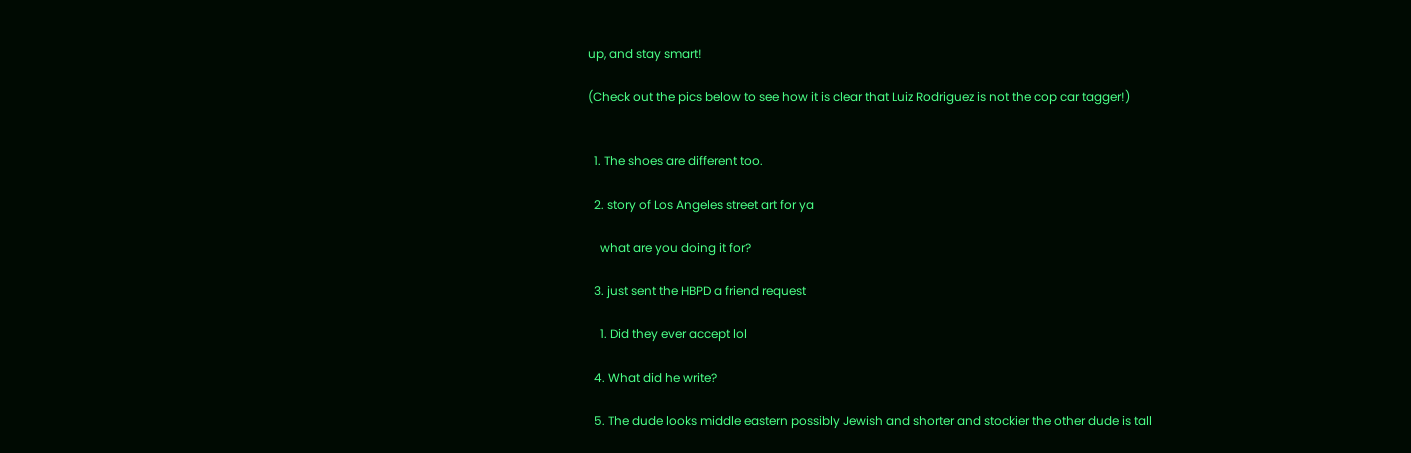up, and stay smart!

(Check out the pics below to see how it is clear that Luiz Rodriguez is not the cop car tagger!)


  1. The shoes are different too.

  2. story of Los Angeles street art for ya

    what are you doing it for?

  3. just sent the HBPD a friend request

    1. Did they ever accept lol

  4. What did he write?

  5. The dude looks middle eastern possibly Jewish and shorter and stockier the other dude is tall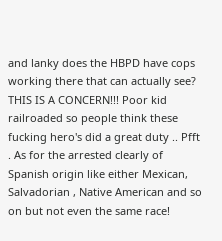and lanky does the HBPD have cops working there that can actually see? THIS IS A CONCERN!!! Poor kid railroaded so people think these fucking hero's did a great duty .. Pfft . As for the arrested clearly of Spanish origin like either Mexican, Salvadorian , Native American and so on but not even the same race!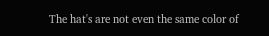The hat's are not even the same color of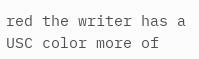red the writer has a USC color more of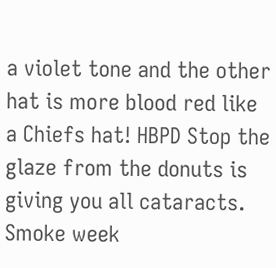a violet tone and the other hat is more blood red like a Chiefs hat! HBPD Stop the glaze from the donuts is giving you all cataracts. Smoke week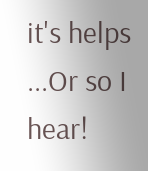it's helps ...Or so I hear!